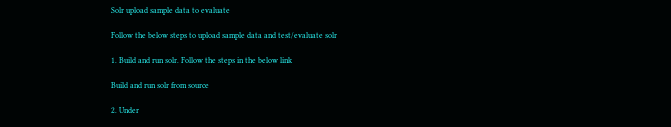Solr upload sample data to evaluate

Follow the below steps to upload sample data and test/evaluate solr

1. Build and run solr. Follow the steps in the below link

Build and run solr from source

2. Under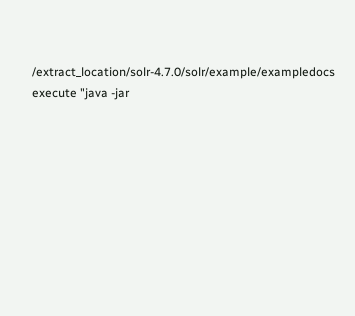/extract_location/solr-4.7.0/solr/example/exampledocs execute "java -jar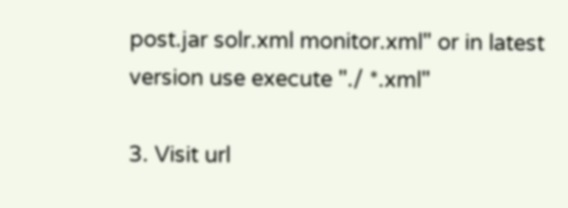post.jar solr.xml monitor.xml" or in latest version use execute "./ *.xml"

3. Visit url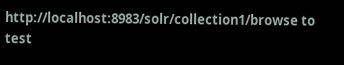http://localhost:8983/solr/collection1/browse to test